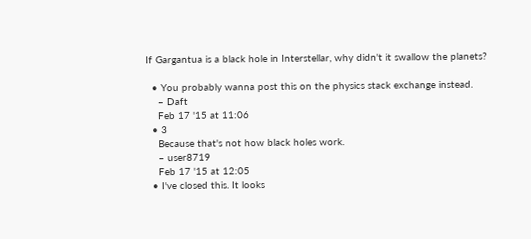If Gargantua is a black hole in Interstellar, why didn't it swallow the planets?

  • You probably wanna post this on the physics stack exchange instead.
    – Daft
    Feb 17 '15 at 11:06
  • 3
    Because that's not how black holes work.
    – user8719
    Feb 17 '15 at 12:05
  • I've closed this. It looks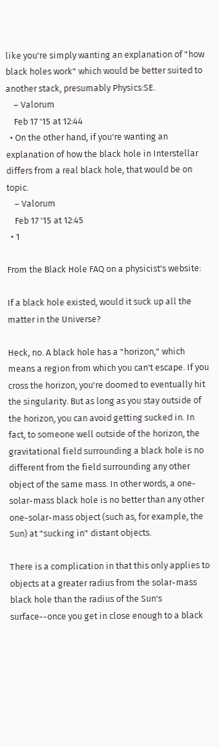like you're simply wanting an explanation of "how black holes work" which would be better suited to another stack, presumably Physics:SE.
    – Valorum
    Feb 17 '15 at 12:44
  • On the other hand, if you're wanting an explanation of how the black hole in Interstellar differs from a real black hole, that would be on topic.
    – Valorum
    Feb 17 '15 at 12:45
  • 1

From the Black Hole FAQ on a physicist's website:

If a black hole existed, would it suck up all the matter in the Universe?

Heck, no. A black hole has a "horizon," which means a region from which you can't escape. If you cross the horizon, you're doomed to eventually hit the singularity. But as long as you stay outside of the horizon, you can avoid getting sucked in. In fact, to someone well outside of the horizon, the gravitational field surrounding a black hole is no different from the field surrounding any other object of the same mass. In other words, a one-solar-mass black hole is no better than any other one-solar-mass object (such as, for example, the Sun) at "sucking in" distant objects.

There is a complication in that this only applies to objects at a greater radius from the solar-mass black hole than the radius of the Sun's surface--once you get in close enough to a black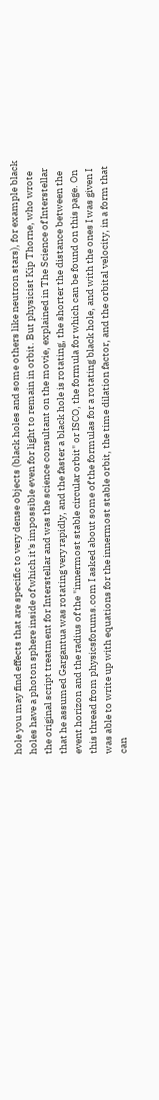hole you may find effects that are specific to very dense objects (black holes and some others like neutron stars), for example black holes have a photon sphere inside of which it's impossible even for light to remain in orbit. But physicist Kip Thorne, who wrote the original script treatment for Interstellar and was the science consultant on the movie, explained in The Science of Interstellar that he assumed Gargantua was rotating very rapidly, and the faster a black hole is rotating, the shorter the distance between the event horizon and the radius of the "innermost stable circular orbit" or ISCO, the formula for which can be found on this page. On this thread from physicsforums.com I asked about some of the formulas for a rotating black hole, and with the ones I was given I was able to write up with equations for the innermost stable orbit, the time dilation factor, and the orbital velocity, in a form that can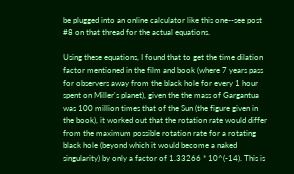be plugged into an online calculator like this one--see post #8 on that thread for the actual equations.

Using these equations, I found that to get the time dilation factor mentioned in the film and book (where 7 years pass for observers away from the black hole for every 1 hour spent on Miller's planet), given the the mass of Gargantua was 100 million times that of the Sun (the figure given in the book), it worked out that the rotation rate would differ from the maximum possible rotation rate for a rotating black hole (beyond which it would become a naked singularity) by only a factor of 1.33266 * 10^(-14). This is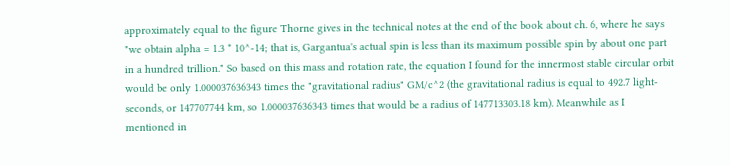approximately equal to the figure Thorne gives in the technical notes at the end of the book about ch. 6, where he says "we obtain alpha = 1.3 * 10^-14; that is, Gargantua's actual spin is less than its maximum possible spin by about one part in a hundred trillion." So based on this mass and rotation rate, the equation I found for the innermost stable circular orbit would be only 1.000037636343 times the "gravitational radius" GM/c^2 (the gravitational radius is equal to 492.7 light-seconds, or 147707744 km, so 1.000037636343 times that would be a radius of 147713303.18 km). Meanwhile as I mentioned in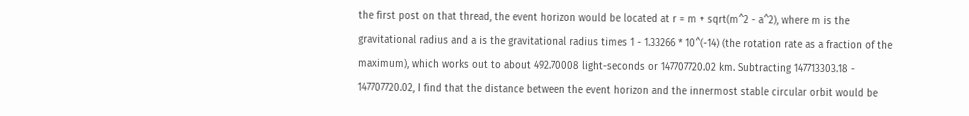the first post on that thread, the event horizon would be located at r = m + sqrt(m^2 - a^2), where m is the gravitational radius and a is the gravitational radius times 1 - 1.33266 * 10^(-14) (the rotation rate as a fraction of the maximum), which works out to about 492.70008 light-seconds or 147707720.02 km. Subtracting 147713303.18 - 147707720.02, I find that the distance between the event horizon and the innermost stable circular orbit would be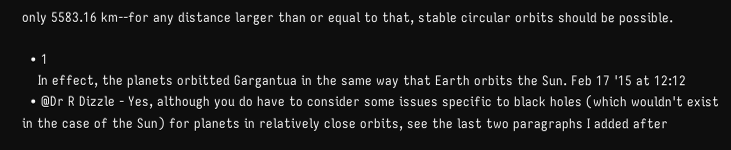only 5583.16 km--for any distance larger than or equal to that, stable circular orbits should be possible.

  • 1
    In effect, the planets orbitted Gargantua in the same way that Earth orbits the Sun. Feb 17 '15 at 12:12
  • @Dr R Dizzle - Yes, although you do have to consider some issues specific to black holes (which wouldn't exist in the case of the Sun) for planets in relatively close orbits, see the last two paragraphs I added after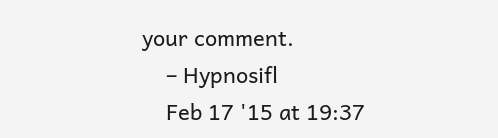your comment.
    – Hypnosifl
    Feb 17 '15 at 19:37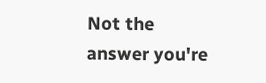Not the answer you're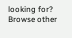looking for? Browse other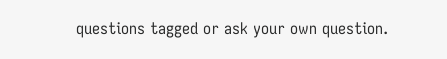questions tagged or ask your own question.